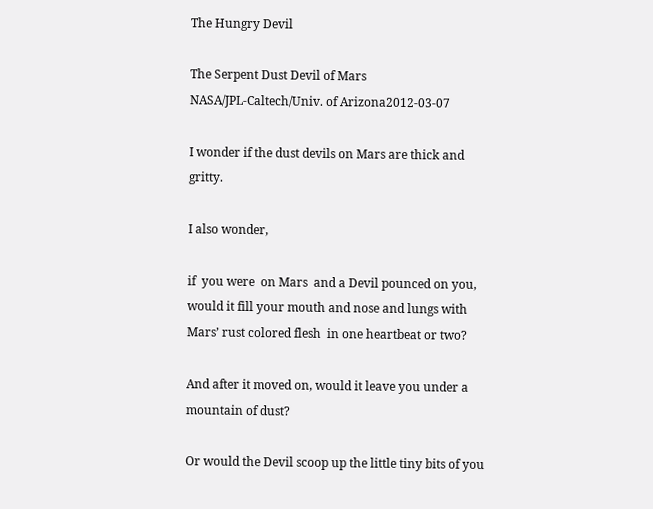The Hungry Devil

The Serpent Dust Devil of Mars
NASA/JPL-Caltech/Univ. of Arizona2012-03-07

I wonder if the dust devils on Mars are thick and gritty.

I also wonder,

if  you were  on Mars  and a Devil pounced on you, would it fill your mouth and nose and lungs with  Mars’ rust colored flesh  in one heartbeat or two?

And after it moved on, would it leave you under a mountain of dust?

Or would the Devil scoop up the little tiny bits of you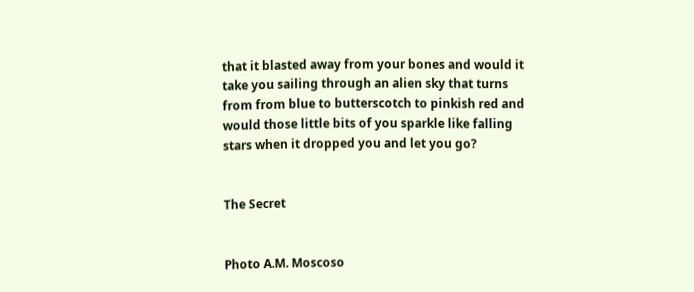that it blasted away from your bones and would it take you sailing through an alien sky that turns from from blue to butterscotch to pinkish red and would those little bits of you sparkle like falling stars when it dropped you and let you go?


The Secret


Photo A.M. Moscoso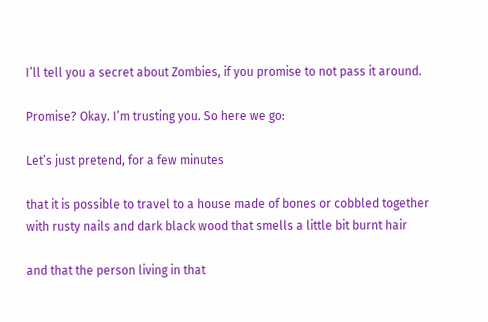I’ll tell you a secret about Zombies, if you promise to not pass it around.

Promise? Okay. I’m trusting you. So here we go:

Let’s just pretend, for a few minutes

that it is possible to travel to a house made of bones or cobbled together with rusty nails and dark black wood that smells a little bit burnt hair

and that the person living in that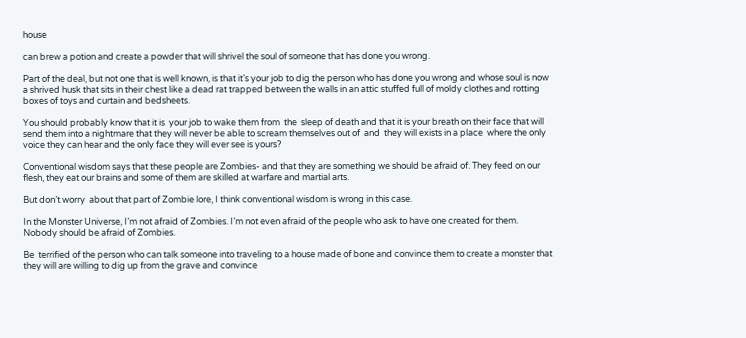house

can brew a potion and create a powder that will shrivel the soul of someone that has done you wrong.

Part of the deal, but not one that is well known, is that it’s your job to dig the person who has done you wrong and whose soul is now a shrived husk that sits in their chest like a dead rat trapped between the walls in an attic stuffed full of moldy clothes and rotting boxes of toys and curtain and bedsheets.

You should probably know that it is  your job to wake them from  the  sleep of death and that it is your breath on their face that will send them into a nightmare that they will never be able to scream themselves out of  and  they will exists in a place  where the only voice they can hear and the only face they will ever see is yours?

Conventional wisdom says that these people are Zombies- and that they are something we should be afraid of. They feed on our flesh, they eat our brains and some of them are skilled at warfare and martial arts.

But don’t worry  about that part of Zombie lore, I think conventional wisdom is wrong in this case.

In the Monster Universe, I’m not afraid of Zombies. I’m not even afraid of the people who ask to have one created for them. Nobody should be afraid of Zombies.

Be  terrified of the person who can talk someone into traveling to a house made of bone and convince them to create a monster that they will are willing to dig up from the grave and convince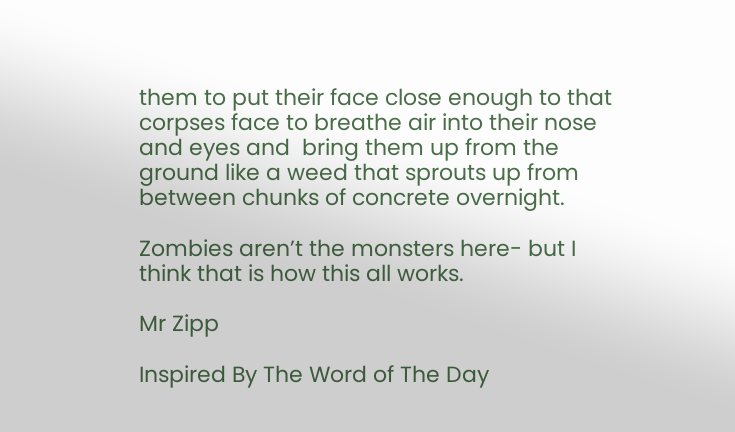them to put their face close enough to that corpses face to breathe air into their nose and eyes and  bring them up from the ground like a weed that sprouts up from between chunks of concrete overnight.

Zombies aren’t the monsters here- but I think that is how this all works.

Mr Zipp

Inspired By The Word of The Day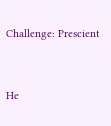Challenge: Prescient


He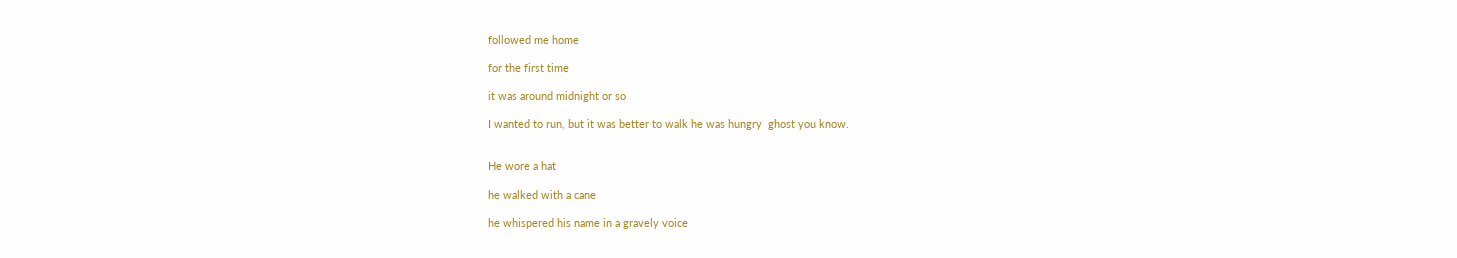followed me home

for the first time

it was around midnight or so

I wanted to run, but it was better to walk he was hungry  ghost you know.


He wore a hat

he walked with a cane

he whispered his name in a gravely voice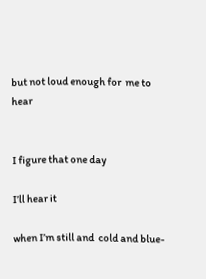but not loud enough for  me to hear


I figure that one day

I’ll hear it

when I’m still and  cold and blue-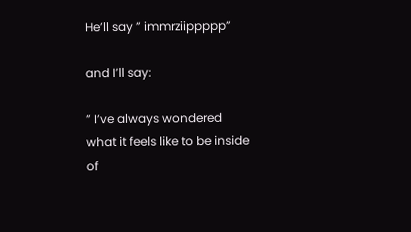He’ll say ” immrziippppp”

and I’ll say:

” I’ve always wondered what it feels like to be inside of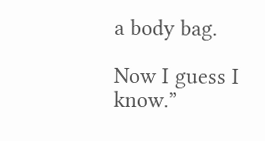a body bag.

Now I guess I know.”